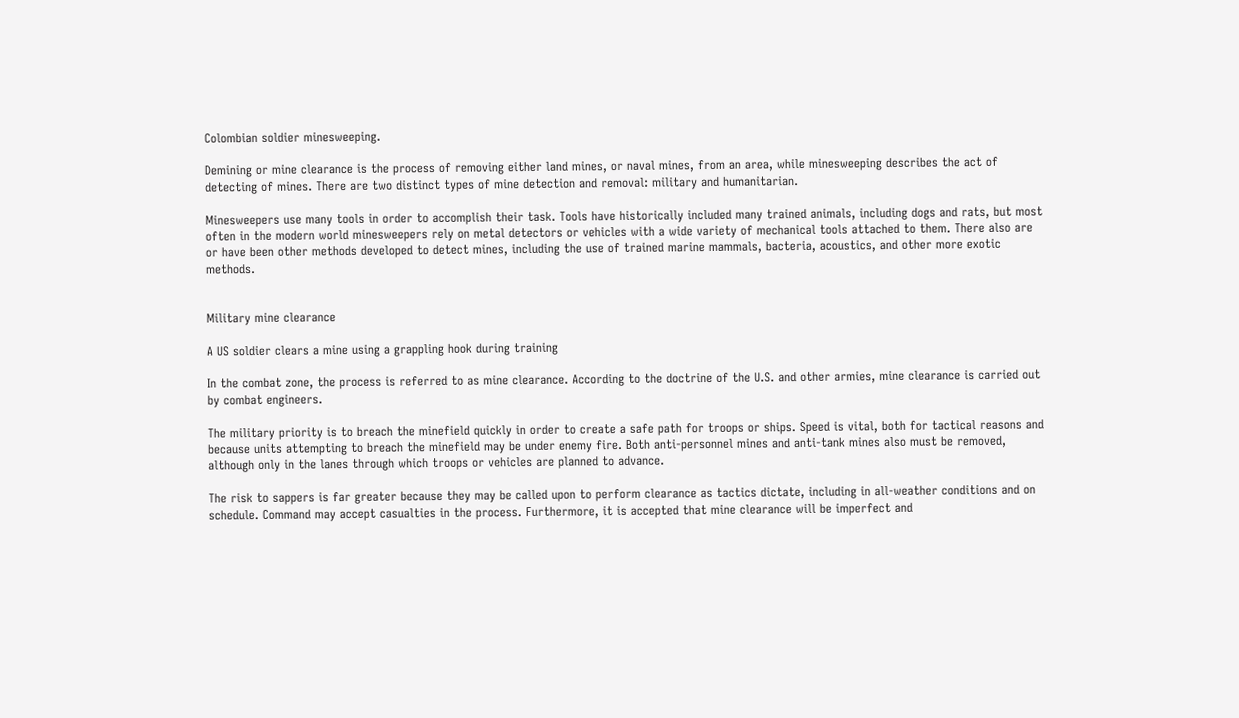Colombian soldier minesweeping.

Demining or mine clearance is the process of removing either land mines, or naval mines, from an area, while minesweeping describes the act of detecting of mines. There are two distinct types of mine detection and removal: military and humanitarian.

Minesweepers use many tools in order to accomplish their task. Tools have historically included many trained animals, including dogs and rats, but most often in the modern world minesweepers rely on metal detectors or vehicles with a wide variety of mechanical tools attached to them. There also are or have been other methods developed to detect mines, including the use of trained marine mammals, bacteria, acoustics, and other more exotic methods.


Military mine clearance

A US soldier clears a mine using a grappling hook during training

In the combat zone, the process is referred to as mine clearance. According to the doctrine of the U.S. and other armies, mine clearance is carried out by combat engineers.

The military priority is to breach the minefield quickly in order to create a safe path for troops or ships. Speed is vital, both for tactical reasons and because units attempting to breach the minefield may be under enemy fire. Both anti-personnel mines and anti-tank mines also must be removed, although only in the lanes through which troops or vehicles are planned to advance.

The risk to sappers is far greater because they may be called upon to perform clearance as tactics dictate, including in all-weather conditions and on schedule. Command may accept casualties in the process. Furthermore, it is accepted that mine clearance will be imperfect and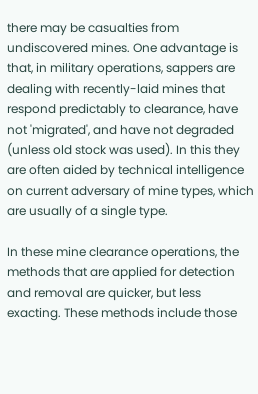there may be casualties from undiscovered mines. One advantage is that, in military operations, sappers are dealing with recently-laid mines that respond predictably to clearance, have not 'migrated', and have not degraded (unless old stock was used). In this they are often aided by technical intelligence on current adversary of mine types, which are usually of a single type.

In these mine clearance operations, the methods that are applied for detection and removal are quicker, but less exacting. These methods include those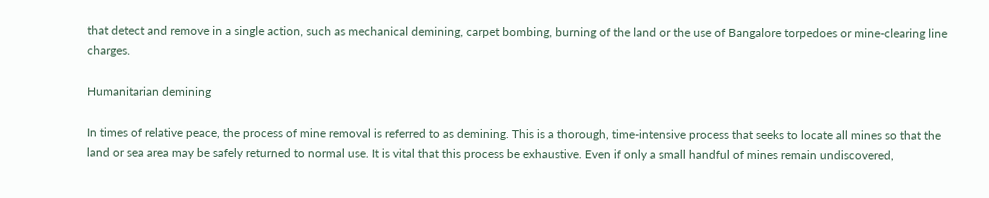that detect and remove in a single action, such as mechanical demining, carpet bombing, burning of the land or the use of Bangalore torpedoes or mine-clearing line charges.

Humanitarian demining

In times of relative peace, the process of mine removal is referred to as demining. This is a thorough, time-intensive process that seeks to locate all mines so that the land or sea area may be safely returned to normal use. It is vital that this process be exhaustive. Even if only a small handful of mines remain undiscovered,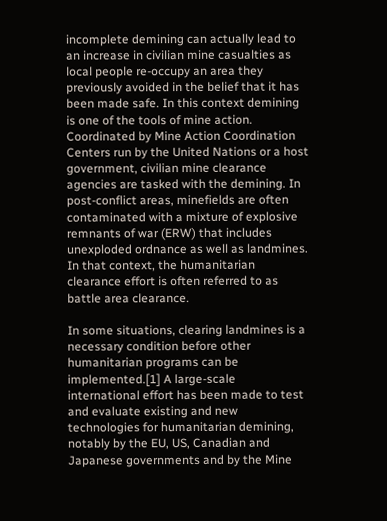incomplete demining can actually lead to an increase in civilian mine casualties as local people re-occupy an area they previously avoided in the belief that it has been made safe. In this context demining is one of the tools of mine action. Coordinated by Mine Action Coordination Centers run by the United Nations or a host government, civilian mine clearance agencies are tasked with the demining. In post-conflict areas, minefields are often contaminated with a mixture of explosive remnants of war (ERW) that includes unexploded ordnance as well as landmines. In that context, the humanitarian clearance effort is often referred to as battle area clearance.

In some situations, clearing landmines is a necessary condition before other humanitarian programs can be implemented.[1] A large-scale international effort has been made to test and evaluate existing and new technologies for humanitarian demining, notably by the EU, US, Canadian and Japanese governments and by the Mine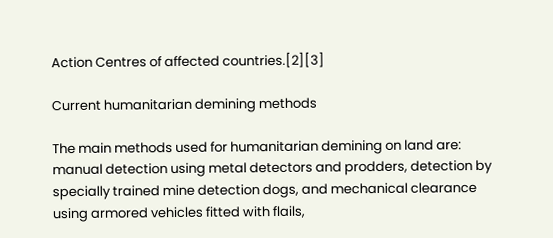Action Centres of affected countries.[2][3]

Current humanitarian demining methods

The main methods used for humanitarian demining on land are: manual detection using metal detectors and prodders, detection by specially trained mine detection dogs, and mechanical clearance using armored vehicles fitted with flails,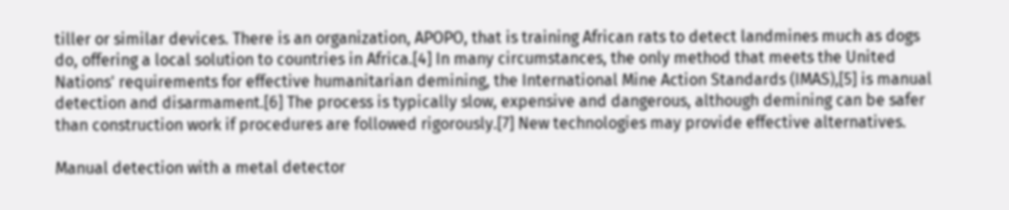tiller or similar devices. There is an organization, APOPO, that is training African rats to detect landmines much as dogs do, offering a local solution to countries in Africa.[4] In many circumstances, the only method that meets the United Nations' requirements for effective humanitarian demining, the International Mine Action Standards (IMAS),[5] is manual detection and disarmament.[6] The process is typically slow, expensive and dangerous, although demining can be safer than construction work if procedures are followed rigorously.[7] New technologies may provide effective alternatives.

Manual detection with a metal detector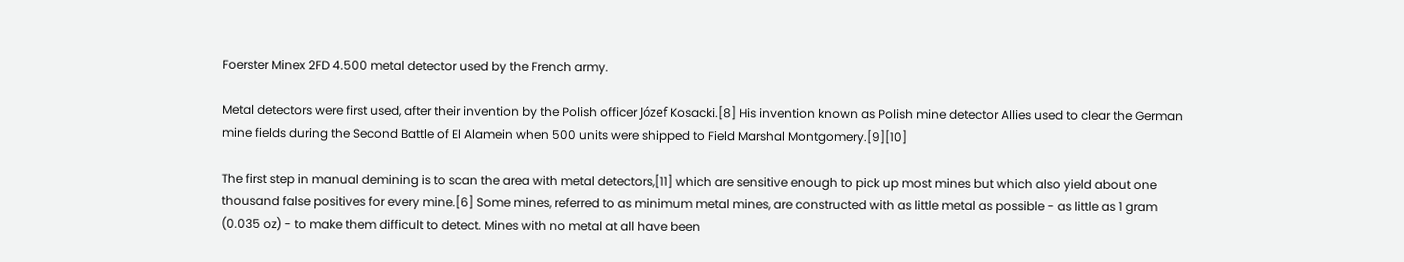Foerster Minex 2FD 4.500 metal detector used by the French army.

Metal detectors were first used, after their invention by the Polish officer Józef Kosacki.[8] His invention known as Polish mine detector Allies used to clear the German mine fields during the Second Battle of El Alamein when 500 units were shipped to Field Marshal Montgomery.[9][10]

The first step in manual demining is to scan the area with metal detectors,[11] which are sensitive enough to pick up most mines but which also yield about one thousand false positives for every mine.[6] Some mines, referred to as minimum metal mines, are constructed with as little metal as possible - as little as 1 gram (0.035 oz) - to make them difficult to detect. Mines with no metal at all have been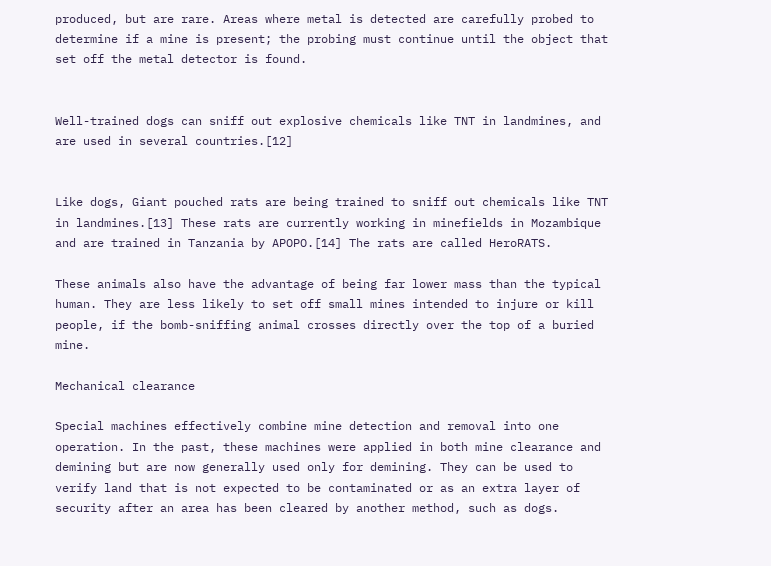produced, but are rare. Areas where metal is detected are carefully probed to determine if a mine is present; the probing must continue until the object that set off the metal detector is found.


Well-trained dogs can sniff out explosive chemicals like TNT in landmines, and are used in several countries.[12]


Like dogs, Giant pouched rats are being trained to sniff out chemicals like TNT in landmines.[13] These rats are currently working in minefields in Mozambique and are trained in Tanzania by APOPO.[14] The rats are called HeroRATS.

These animals also have the advantage of being far lower mass than the typical human. They are less likely to set off small mines intended to injure or kill people, if the bomb-sniffing animal crosses directly over the top of a buried mine.

Mechanical clearance

Special machines effectively combine mine detection and removal into one operation. In the past, these machines were applied in both mine clearance and demining but are now generally used only for demining. They can be used to verify land that is not expected to be contaminated or as an extra layer of security after an area has been cleared by another method, such as dogs.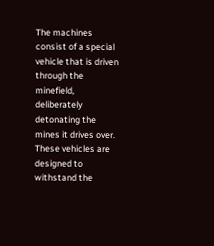The machines consist of a special vehicle that is driven through the minefield, deliberately detonating the mines it drives over. These vehicles are designed to withstand the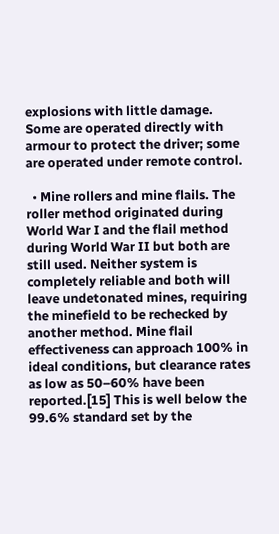explosions with little damage. Some are operated directly with armour to protect the driver; some are operated under remote control.

  • Mine rollers and mine flails. The roller method originated during World War I and the flail method during World War II but both are still used. Neither system is completely reliable and both will leave undetonated mines, requiring the minefield to be rechecked by another method. Mine flail effectiveness can approach 100% in ideal conditions, but clearance rates as low as 50–60% have been reported.[15] This is well below the 99.6% standard set by the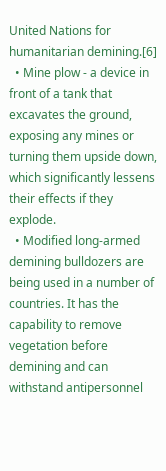United Nations for humanitarian demining.[6]
  • Mine plow - a device in front of a tank that excavates the ground, exposing any mines or turning them upside down, which significantly lessens their effects if they explode.
  • Modified long-armed demining bulldozers are being used in a number of countries. It has the capability to remove vegetation before demining and can withstand antipersonnel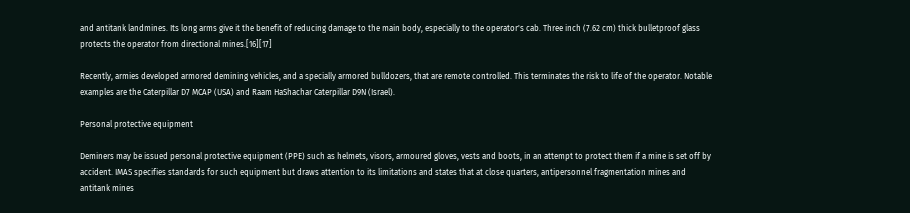and antitank landmines. Its long arms give it the benefit of reducing damage to the main body, especially to the operator's cab. Three inch (7.62 cm) thick bulletproof glass protects the operator from directional mines.[16][17]

Recently, armies developed armored demining vehicles, and a specially armored bulldozers, that are remote controlled. This terminates the risk to life of the operator. Notable examples are the Caterpillar D7 MCAP (USA) and Raam HaShachar Caterpillar D9N (Israel).

Personal protective equipment

Deminers may be issued personal protective equipment (PPE) such as helmets, visors, armoured gloves, vests and boots, in an attempt to protect them if a mine is set off by accident. IMAS specifies standards for such equipment but draws attention to its limitations and states that at close quarters, antipersonnel fragmentation mines and antitank mines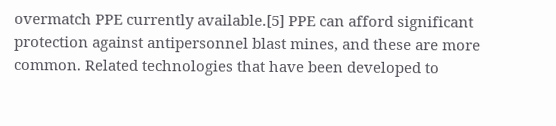overmatch PPE currently available.[5] PPE can afford significant protection against antipersonnel blast mines, and these are more common. Related technologies that have been developed to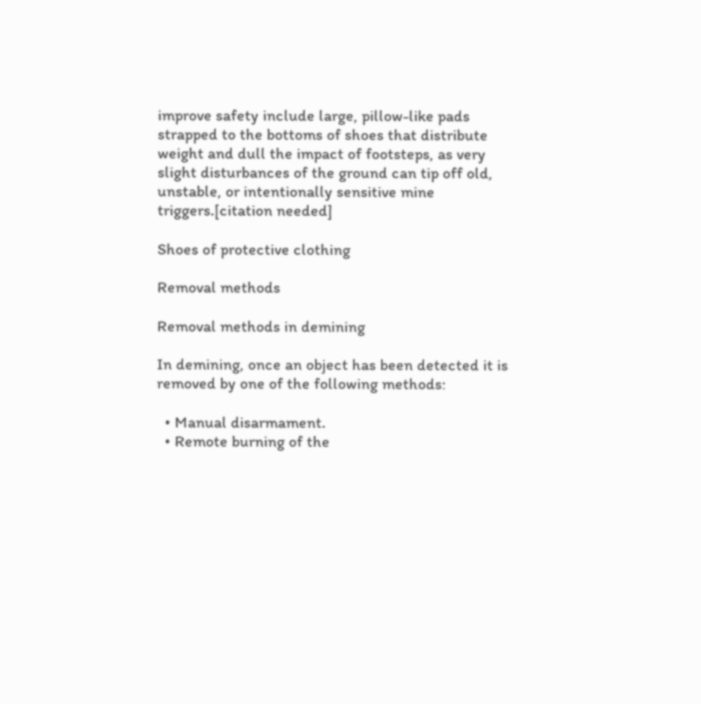improve safety include large, pillow-like pads strapped to the bottoms of shoes that distribute weight and dull the impact of footsteps, as very slight disturbances of the ground can tip off old, unstable, or intentionally sensitive mine triggers.[citation needed]

Shoes of protective clothing

Removal methods

Removal methods in demining

In demining, once an object has been detected it is removed by one of the following methods:

  • Manual disarmament.
  • Remote burning of the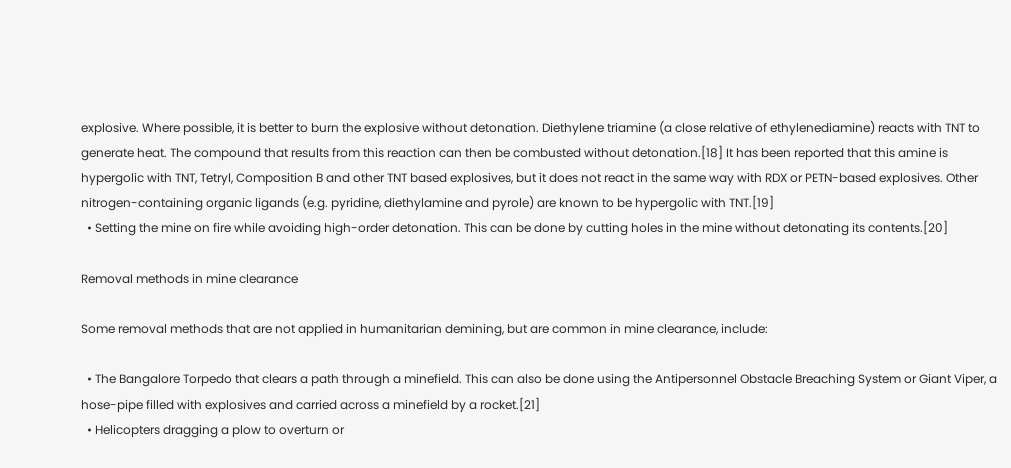explosive. Where possible, it is better to burn the explosive without detonation. Diethylene triamine (a close relative of ethylenediamine) reacts with TNT to generate heat. The compound that results from this reaction can then be combusted without detonation.[18] It has been reported that this amine is hypergolic with TNT, Tetryl, Composition B and other TNT based explosives, but it does not react in the same way with RDX or PETN-based explosives. Other nitrogen-containing organic ligands (e.g. pyridine, diethylamine and pyrole) are known to be hypergolic with TNT.[19]
  • Setting the mine on fire while avoiding high-order detonation. This can be done by cutting holes in the mine without detonating its contents.[20]

Removal methods in mine clearance

Some removal methods that are not applied in humanitarian demining, but are common in mine clearance, include:

  • The Bangalore Torpedo that clears a path through a minefield. This can also be done using the Antipersonnel Obstacle Breaching System or Giant Viper, a hose-pipe filled with explosives and carried across a minefield by a rocket.[21]
  • Helicopters dragging a plow to overturn or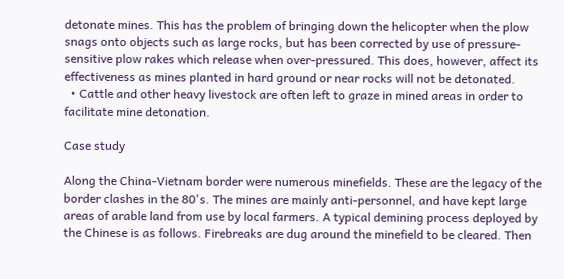detonate mines. This has the problem of bringing down the helicopter when the plow snags onto objects such as large rocks, but has been corrected by use of pressure-sensitive plow rakes which release when over-pressured. This does, however, affect its effectiveness as mines planted in hard ground or near rocks will not be detonated.
  • Cattle and other heavy livestock are often left to graze in mined areas in order to facilitate mine detonation.

Case study

Along the China-Vietnam border were numerous minefields. These are the legacy of the border clashes in the 80's. The mines are mainly anti-personnel, and have kept large areas of arable land from use by local farmers. A typical demining process deployed by the Chinese is as follows. Firebreaks are dug around the minefield to be cleared. Then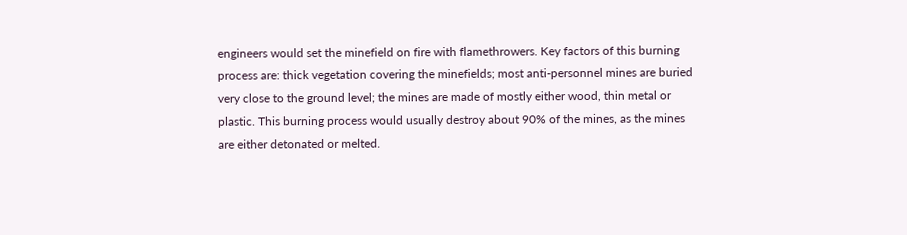engineers would set the minefield on fire with flamethrowers. Key factors of this burning process are: thick vegetation covering the minefields; most anti-personnel mines are buried very close to the ground level; the mines are made of mostly either wood, thin metal or plastic. This burning process would usually destroy about 90% of the mines, as the mines are either detonated or melted.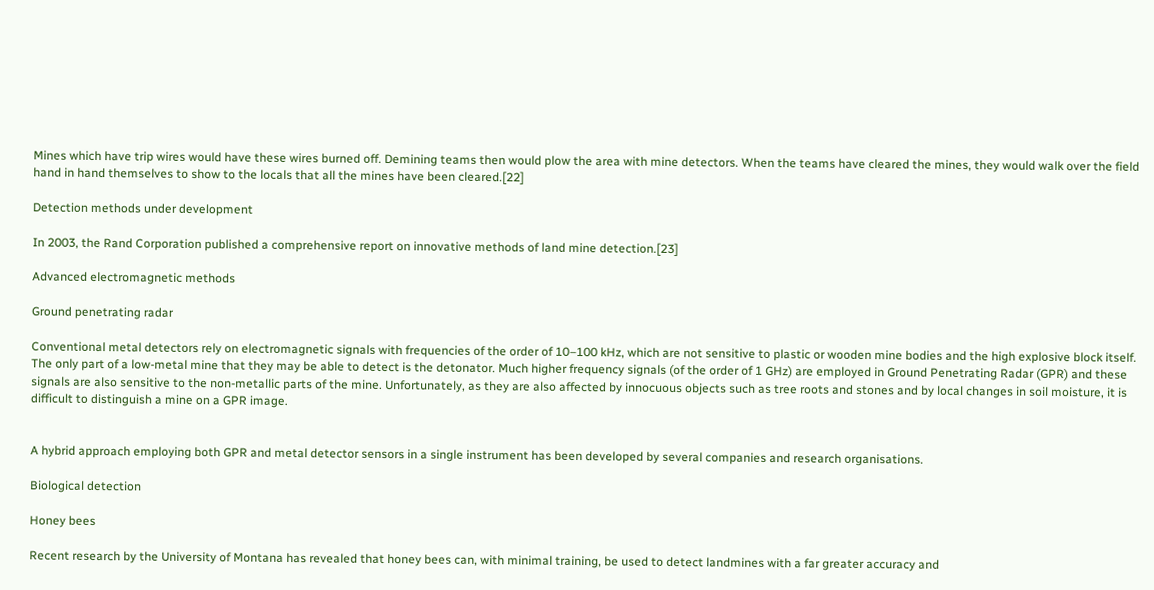Mines which have trip wires would have these wires burned off. Demining teams then would plow the area with mine detectors. When the teams have cleared the mines, they would walk over the field hand in hand themselves to show to the locals that all the mines have been cleared.[22]

Detection methods under development

In 2003, the Rand Corporation published a comprehensive report on innovative methods of land mine detection.[23]

Advanced electromagnetic methods

Ground penetrating radar

Conventional metal detectors rely on electromagnetic signals with frequencies of the order of 10–100 kHz, which are not sensitive to plastic or wooden mine bodies and the high explosive block itself. The only part of a low-metal mine that they may be able to detect is the detonator. Much higher frequency signals (of the order of 1 GHz) are employed in Ground Penetrating Radar (GPR) and these signals are also sensitive to the non-metallic parts of the mine. Unfortunately, as they are also affected by innocuous objects such as tree roots and stones and by local changes in soil moisture, it is difficult to distinguish a mine on a GPR image.


A hybrid approach employing both GPR and metal detector sensors in a single instrument has been developed by several companies and research organisations.

Biological detection

Honey bees

Recent research by the University of Montana has revealed that honey bees can, with minimal training, be used to detect landmines with a far greater accuracy and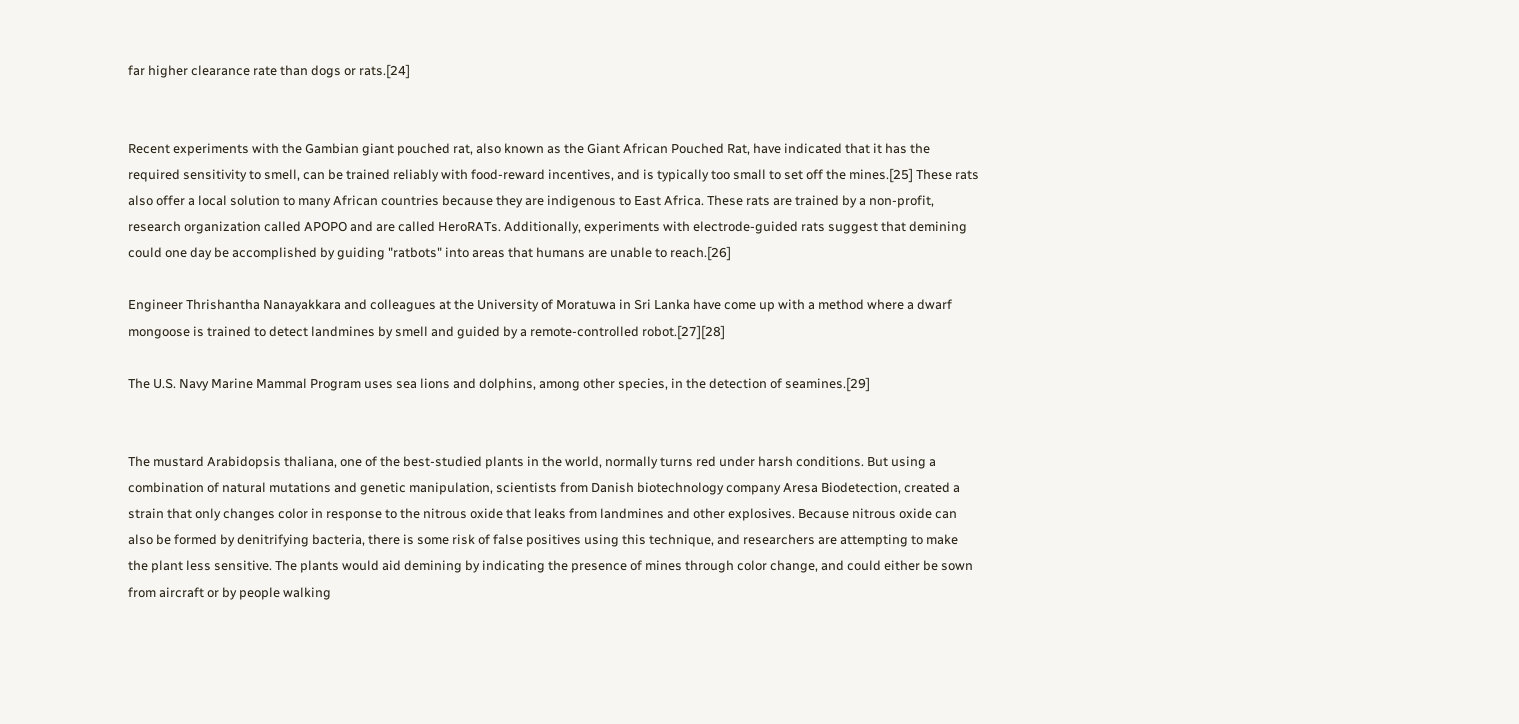far higher clearance rate than dogs or rats.[24]


Recent experiments with the Gambian giant pouched rat, also known as the Giant African Pouched Rat, have indicated that it has the required sensitivity to smell, can be trained reliably with food-reward incentives, and is typically too small to set off the mines.[25] These rats also offer a local solution to many African countries because they are indigenous to East Africa. These rats are trained by a non-profit, research organization called APOPO and are called HeroRATs. Additionally, experiments with electrode-guided rats suggest that demining could one day be accomplished by guiding "ratbots" into areas that humans are unable to reach.[26]

Engineer Thrishantha Nanayakkara and colleagues at the University of Moratuwa in Sri Lanka have come up with a method where a dwarf mongoose is trained to detect landmines by smell and guided by a remote-controlled robot.[27][28]

The U.S. Navy Marine Mammal Program uses sea lions and dolphins, among other species, in the detection of seamines.[29]


The mustard Arabidopsis thaliana, one of the best-studied plants in the world, normally turns red under harsh conditions. But using a combination of natural mutations and genetic manipulation, scientists from Danish biotechnology company Aresa Biodetection, created a strain that only changes color in response to the nitrous oxide that leaks from landmines and other explosives. Because nitrous oxide can also be formed by denitrifying bacteria, there is some risk of false positives using this technique, and researchers are attempting to make the plant less sensitive. The plants would aid demining by indicating the presence of mines through color change, and could either be sown from aircraft or by people walking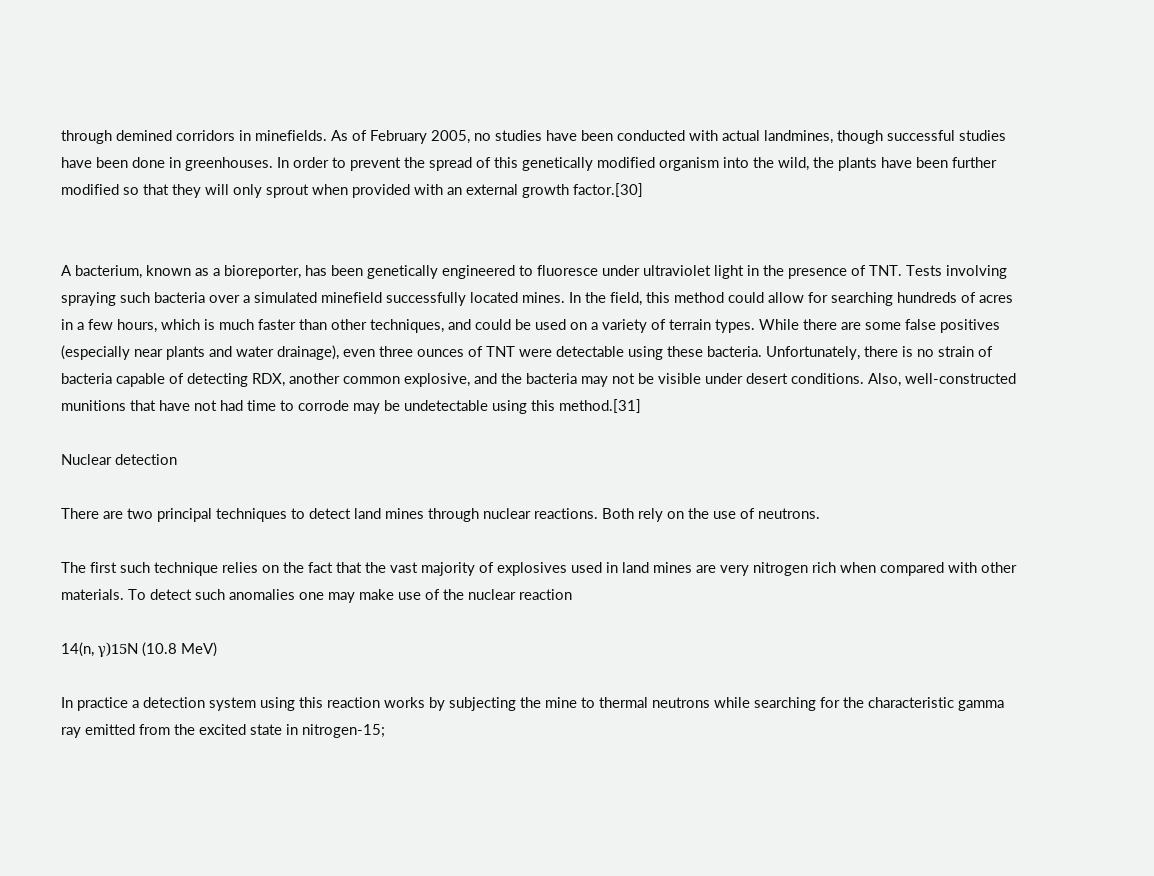through demined corridors in minefields. As of February 2005, no studies have been conducted with actual landmines, though successful studies have been done in greenhouses. In order to prevent the spread of this genetically modified organism into the wild, the plants have been further modified so that they will only sprout when provided with an external growth factor.[30]


A bacterium, known as a bioreporter, has been genetically engineered to fluoresce under ultraviolet light in the presence of TNT. Tests involving spraying such bacteria over a simulated minefield successfully located mines. In the field, this method could allow for searching hundreds of acres in a few hours, which is much faster than other techniques, and could be used on a variety of terrain types. While there are some false positives (especially near plants and water drainage), even three ounces of TNT were detectable using these bacteria. Unfortunately, there is no strain of bacteria capable of detecting RDX, another common explosive, and the bacteria may not be visible under desert conditions. Also, well-constructed munitions that have not had time to corrode may be undetectable using this method.[31]

Nuclear detection

There are two principal techniques to detect land mines through nuclear reactions. Both rely on the use of neutrons.

The first such technique relies on the fact that the vast majority of explosives used in land mines are very nitrogen rich when compared with other materials. To detect such anomalies one may make use of the nuclear reaction

14(n, γ)15N (10.8 MeV)

In practice a detection system using this reaction works by subjecting the mine to thermal neutrons while searching for the characteristic gamma ray emitted from the excited state in nitrogen-15;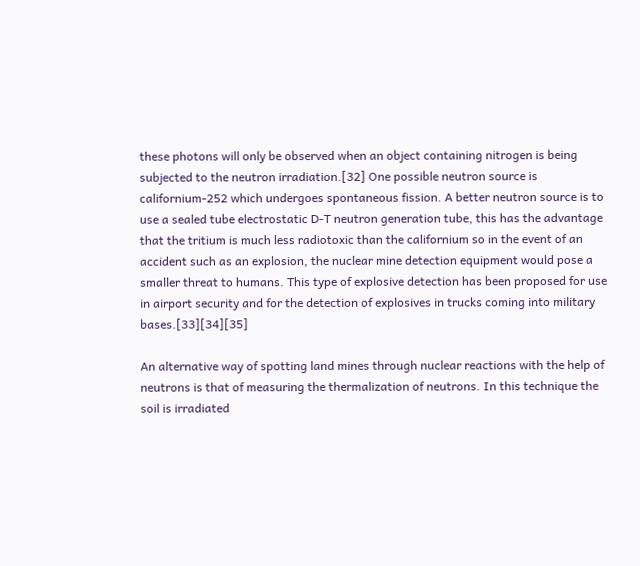these photons will only be observed when an object containing nitrogen is being subjected to the neutron irradiation.[32] One possible neutron source is californium-252 which undergoes spontaneous fission. A better neutron source is to use a sealed tube electrostatic D-T neutron generation tube, this has the advantage that the tritium is much less radiotoxic than the californium so in the event of an accident such as an explosion, the nuclear mine detection equipment would pose a smaller threat to humans. This type of explosive detection has been proposed for use in airport security and for the detection of explosives in trucks coming into military bases.[33][34][35]

An alternative way of spotting land mines through nuclear reactions with the help of neutrons is that of measuring the thermalization of neutrons. In this technique the soil is irradiated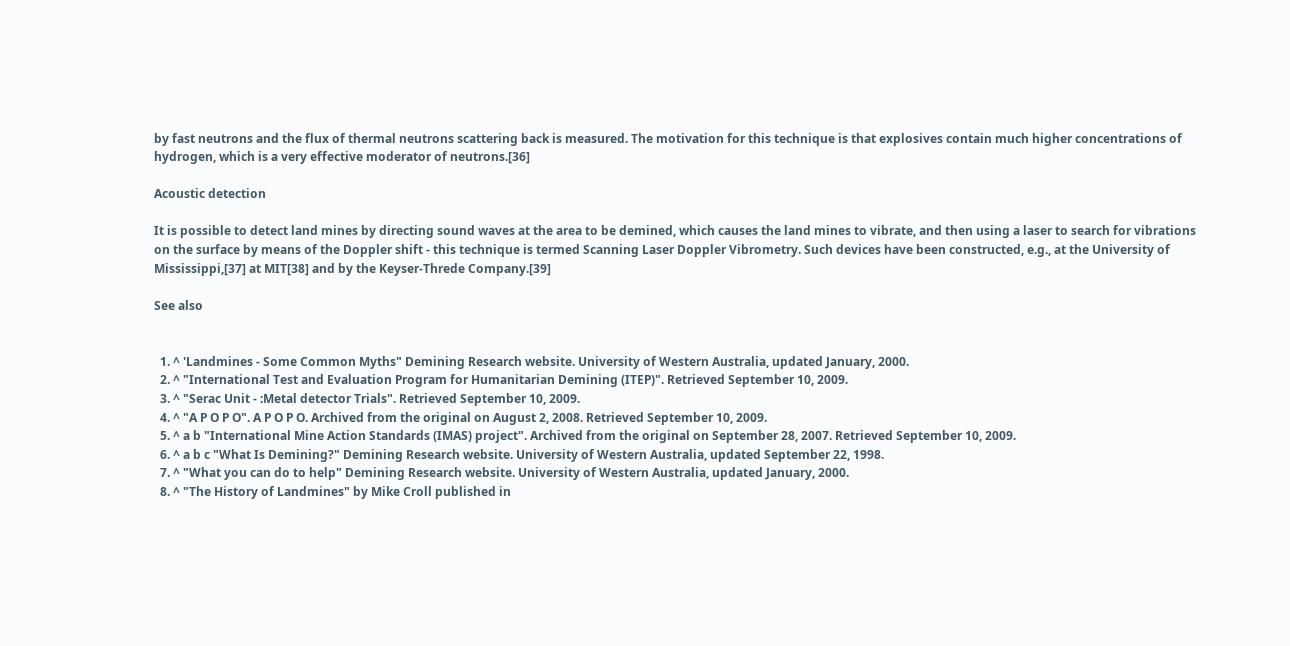by fast neutrons and the flux of thermal neutrons scattering back is measured. The motivation for this technique is that explosives contain much higher concentrations of hydrogen, which is a very effective moderator of neutrons.[36]

Acoustic detection

It is possible to detect land mines by directing sound waves at the area to be demined, which causes the land mines to vibrate, and then using a laser to search for vibrations on the surface by means of the Doppler shift - this technique is termed Scanning Laser Doppler Vibrometry. Such devices have been constructed, e.g., at the University of Mississippi,[37] at MIT[38] and by the Keyser-Threde Company.[39]

See also


  1. ^ 'Landmines - Some Common Myths" Demining Research website. University of Western Australia, updated January, 2000.
  2. ^ "International Test and Evaluation Program for Humanitarian Demining (ITEP)". Retrieved September 10, 2009.
  3. ^ "Serac Unit - :Metal detector Trials". Retrieved September 10, 2009.
  4. ^ "A P O P O". A P O P O. Archived from the original on August 2, 2008. Retrieved September 10, 2009.
  5. ^ a b "International Mine Action Standards (IMAS) project". Archived from the original on September 28, 2007. Retrieved September 10, 2009.
  6. ^ a b c "What Is Demining?" Demining Research website. University of Western Australia, updated September 22, 1998.
  7. ^ "What you can do to help" Demining Research website. University of Western Australia, updated January, 2000.
  8. ^ "The History of Landmines" by Mike Croll published in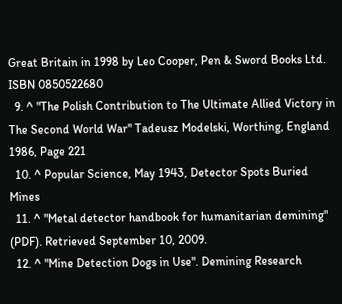Great Britain in 1998 by Leo Cooper, Pen & Sword Books Ltd. ISBN 0850522680
  9. ^ "The Polish Contribution to The Ultimate Allied Victory in The Second World War" Tadeusz Modelski, Worthing, England 1986, Page 221
  10. ^ Popular Science, May 1943, Detector Spots Buried Mines
  11. ^ "Metal detector handbook for humanitarian demining" (PDF). Retrieved September 10, 2009.
  12. ^ "Mine Detection Dogs in Use". Demining Research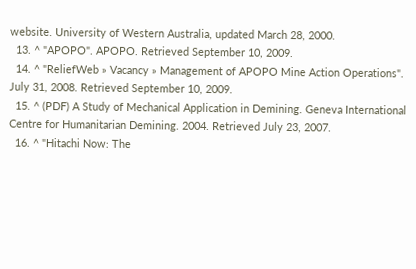website. University of Western Australia, updated March 28, 2000.
  13. ^ "APOPO". APOPO. Retrieved September 10, 2009.
  14. ^ "ReliefWeb » Vacancy » Management of APOPO Mine Action Operations". July 31, 2008. Retrieved September 10, 2009.
  15. ^ (PDF) A Study of Mechanical Application in Demining. Geneva International Centre for Humanitarian Demining. 2004. Retrieved July 23, 2007.
  16. ^ "Hitachi Now: The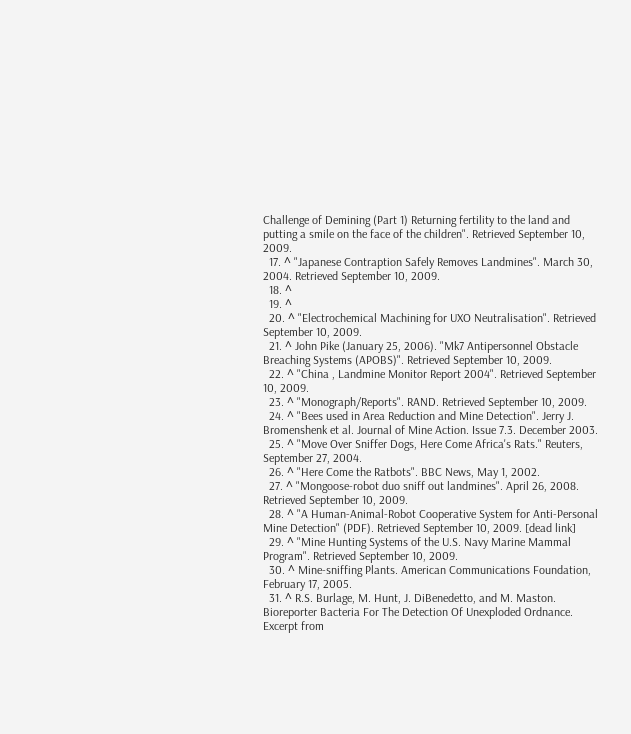Challenge of Demining (Part 1) Returning fertility to the land and putting a smile on the face of the children". Retrieved September 10, 2009.
  17. ^ "Japanese Contraption Safely Removes Landmines". March 30, 2004. Retrieved September 10, 2009.
  18. ^
  19. ^
  20. ^ "Electrochemical Machining for UXO Neutralisation". Retrieved September 10, 2009.
  21. ^ John Pike (January 25, 2006). "Mk7 Antipersonnel Obstacle Breaching Systems (APOBS)". Retrieved September 10, 2009.
  22. ^ "China , Landmine Monitor Report 2004". Retrieved September 10, 2009.
  23. ^ "Monograph/Reports". RAND. Retrieved September 10, 2009.
  24. ^ "Bees used in Area Reduction and Mine Detection". Jerry J. Bromenshenk et al. Journal of Mine Action. Issue 7.3. December 2003.
  25. ^ "Move Over Sniffer Dogs, Here Come Africa's Rats." Reuters, September 27, 2004.
  26. ^ "Here Come the Ratbots". BBC News, May 1, 2002.
  27. ^ "Mongoose-robot duo sniff out landmines". April 26, 2008. Retrieved September 10, 2009.
  28. ^ "A Human-Animal-Robot Cooperative System for Anti-Personal Mine Detection" (PDF). Retrieved September 10, 2009. [dead link]
  29. ^ "Mine Hunting Systems of the U.S. Navy Marine Mammal Program". Retrieved September 10, 2009.
  30. ^ Mine-sniffing Plants. American Communications Foundation, February 17, 2005.
  31. ^ R.S. Burlage, M. Hunt, J. DiBenedetto, and M. Maston. Bioreporter Bacteria For The Detection Of Unexploded Ordnance. Excerpt from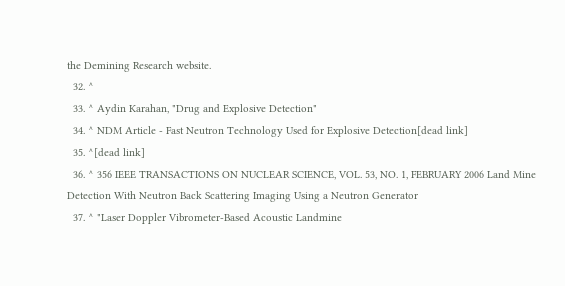the Demining Research website.
  32. ^
  33. ^ Aydin Karahan, "Drug and Explosive Detection"
  34. ^ NDM Article - Fast Neutron Technology Used for Explosive Detection[dead link]
  35. ^[dead link]
  36. ^ 356 IEEE TRANSACTIONS ON NUCLEAR SCIENCE, VOL. 53, NO. 1, FEBRUARY 2006 Land Mine Detection With Neutron Back Scattering Imaging Using a Neutron Generator
  37. ^ "Laser Doppler Vibrometer-Based Acoustic Landmine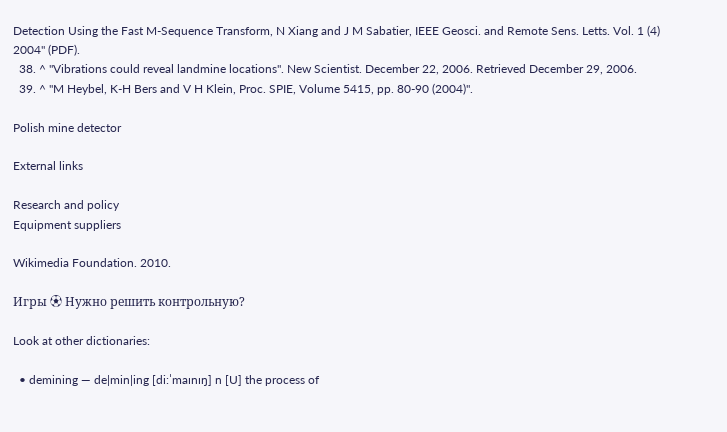Detection Using the Fast M-Sequence Transform, N Xiang and J M Sabatier, IEEE Geosci. and Remote Sens. Letts. Vol. 1 (4) 2004" (PDF).
  38. ^ "Vibrations could reveal landmine locations". New Scientist. December 22, 2006. Retrieved December 29, 2006.
  39. ^ "M Heybel, K-H Bers and V H Klein, Proc. SPIE, Volume 5415, pp. 80-90 (2004)".

Polish mine detector

External links

Research and policy
Equipment suppliers

Wikimedia Foundation. 2010.

Игры ⚽ Нужно решить контрольную?

Look at other dictionaries:

  • demining — de|min|ing [di:ˈmaınıŋ] n [U] the process of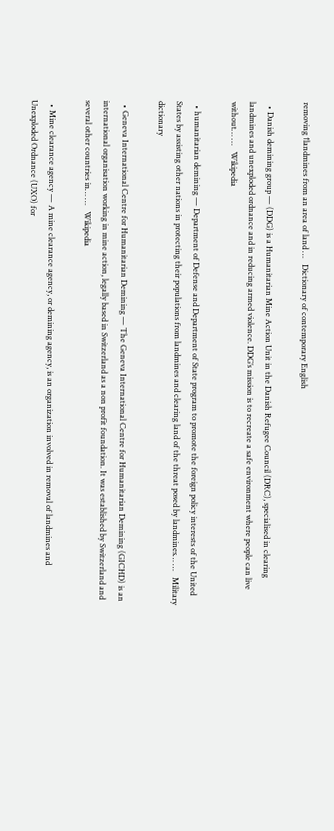removing ↑landmines from an area of land …   Dictionary of contemporary English

  • Danish demining group — (DDG) is a Humanitarian Mine Action Unit in the Danish Refugee Council (DRC), specialised in clearing landmines and unexploded ordnance and in reducing armed violence. DDG’s mission is to recreate a safe environment where people can live without… …   Wikipedia

  • humanitarian demining — Department of Defense and Department of State program to promote the foreign policy interests of the United States by assisting other nations in protecting their populations from landmines and clearing land of the threat posed by landmines… …   Military dictionary

  • Geneva International Centre for Humanitarian Demining — The Geneva International Centre for Humanitarian Demining (GICHD) is an international organisation working in mine action, legally based in Switzerland as a non profit foundation. It was established by Switzerland and several other countries in… …   Wikipedia

  • Mine clearance agency — A mine clearance agency, or demining agency, is an organization involved in removal of landmines and Unexploded Ordnance (UXO) for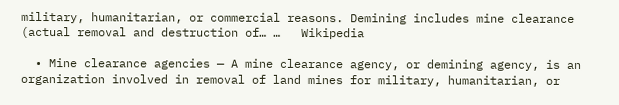military, humanitarian, or commercial reasons. Demining includes mine clearance (actual removal and destruction of… …   Wikipedia

  • Mine clearance agencies — A mine clearance agency, or demining agency, is an organization involved in removal of land mines for military, humanitarian, or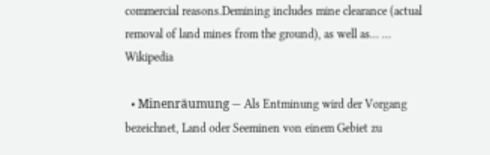commercial reasons.Demining includes mine clearance (actual removal of land mines from the ground), as well as… …   Wikipedia

  • Minenräumung — Als Entminung wird der Vorgang bezeichnet, Land oder Seeminen von einem Gebiet zu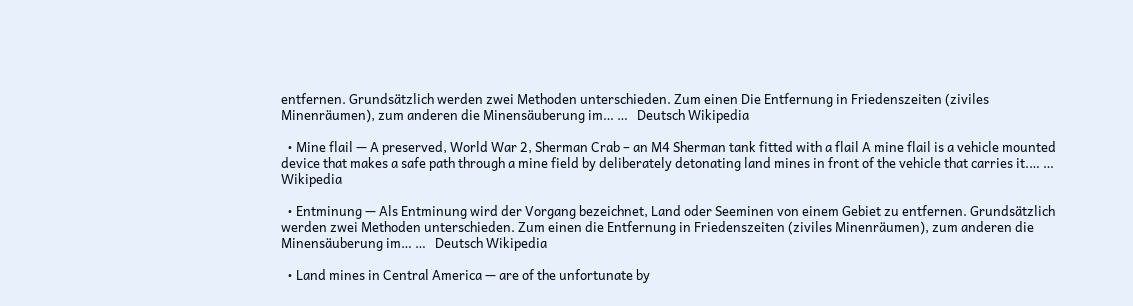entfernen. Grundsätzlich werden zwei Methoden unterschieden. Zum einen Die Entfernung in Friedenszeiten (ziviles Minenräumen), zum anderen die Minensäuberung im… …   Deutsch Wikipedia

  • Mine flail — A preserved, World War 2, Sherman Crab – an M4 Sherman tank fitted with a flail A mine flail is a vehicle mounted device that makes a safe path through a mine field by deliberately detonating land mines in front of the vehicle that carries it.… …   Wikipedia

  • Entminung — Als Entminung wird der Vorgang bezeichnet, Land oder Seeminen von einem Gebiet zu entfernen. Grundsätzlich werden zwei Methoden unterschieden. Zum einen die Entfernung in Friedenszeiten (ziviles Minenräumen), zum anderen die Minensäuberung im… …   Deutsch Wikipedia

  • Land mines in Central America — are of the unfortunate by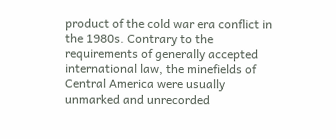product of the cold war era conflict in the 1980s. Contrary to the requirements of generally accepted international law, the minefields of Central America were usually unmarked and unrecorded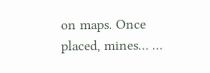on maps. Once placed, mines… …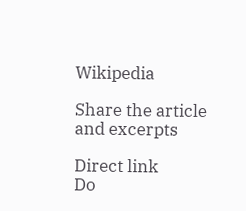Wikipedia

Share the article and excerpts

Direct link
Do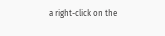a right-click on the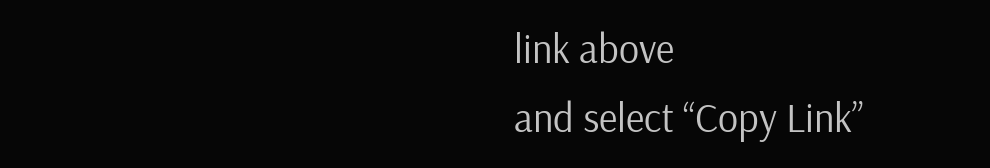link above
and select “Copy Link”